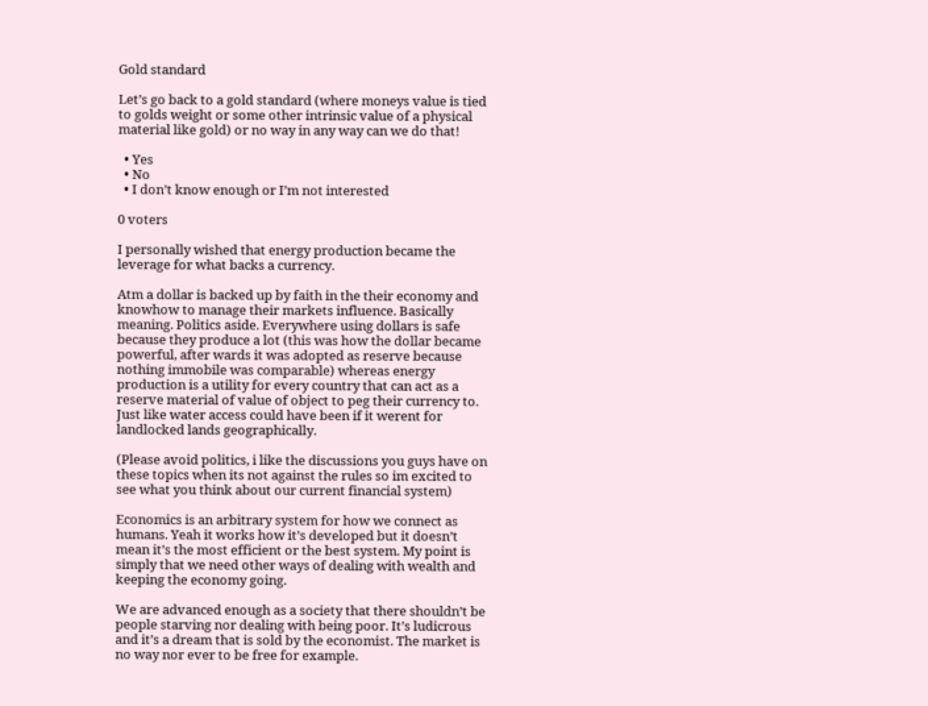Gold standard

Let’s go back to a gold standard (where moneys value is tied to golds weight or some other intrinsic value of a physical material like gold) or no way in any way can we do that!

  • Yes
  • No
  • I don’t know enough or I’m not interested

0 voters

I personally wished that energy production became the leverage for what backs a currency.

Atm a dollar is backed up by faith in the their economy and knowhow to manage their markets influence. Basically meaning. Politics aside. Everywhere using dollars is safe because they produce a lot (this was how the dollar became powerful, after wards it was adopted as reserve because nothing immobile was comparable) whereas energy production is a utility for every country that can act as a reserve material of value of object to peg their currency to. Just like water access could have been if it werent for landlocked lands geographically.

(Please avoid politics, i like the discussions you guys have on these topics when its not against the rules so im excited to see what you think about our current financial system)

Economics is an arbitrary system for how we connect as humans. Yeah it works how it’s developed but it doesn’t mean it’s the most efficient or the best system. My point is simply that we need other ways of dealing with wealth and keeping the economy going.

We are advanced enough as a society that there shouldn’t be people starving nor dealing with being poor. It’s ludicrous and it’s a dream that is sold by the economist. The market is no way nor ever to be free for example.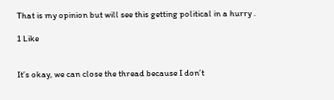That is my opinion but will see this getting political in a hurry .

1 Like


It’s okay, we can close the thread because I don’t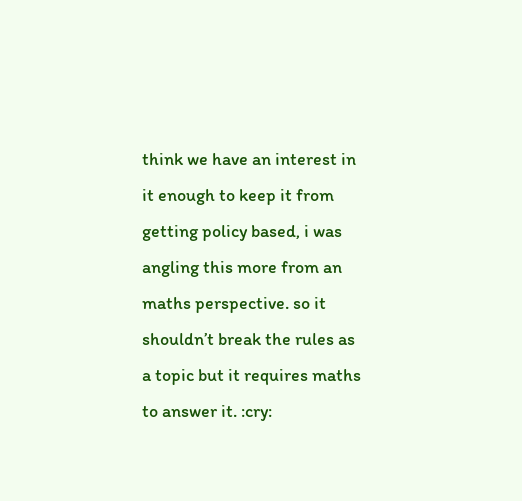think we have an interest in it enough to keep it from getting policy based, i was angling this more from an maths perspective. so it shouldn’t break the rules as a topic but it requires maths to answer it. :cry: